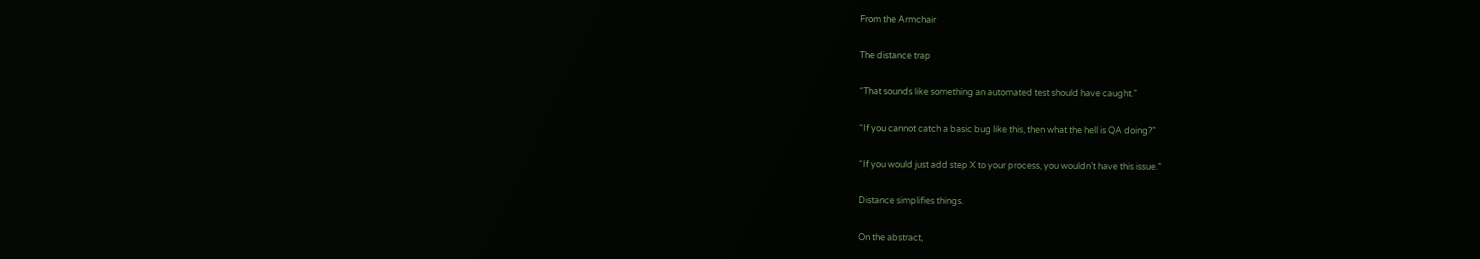From the Armchair

The distance trap

“That sounds like something an automated test should have caught.”

“If you cannot catch a basic bug like this, then what the hell is QA doing?”

“If you would just add step X to your process, you wouldn’t have this issue.”

Distance simplifies things.

On the abstract,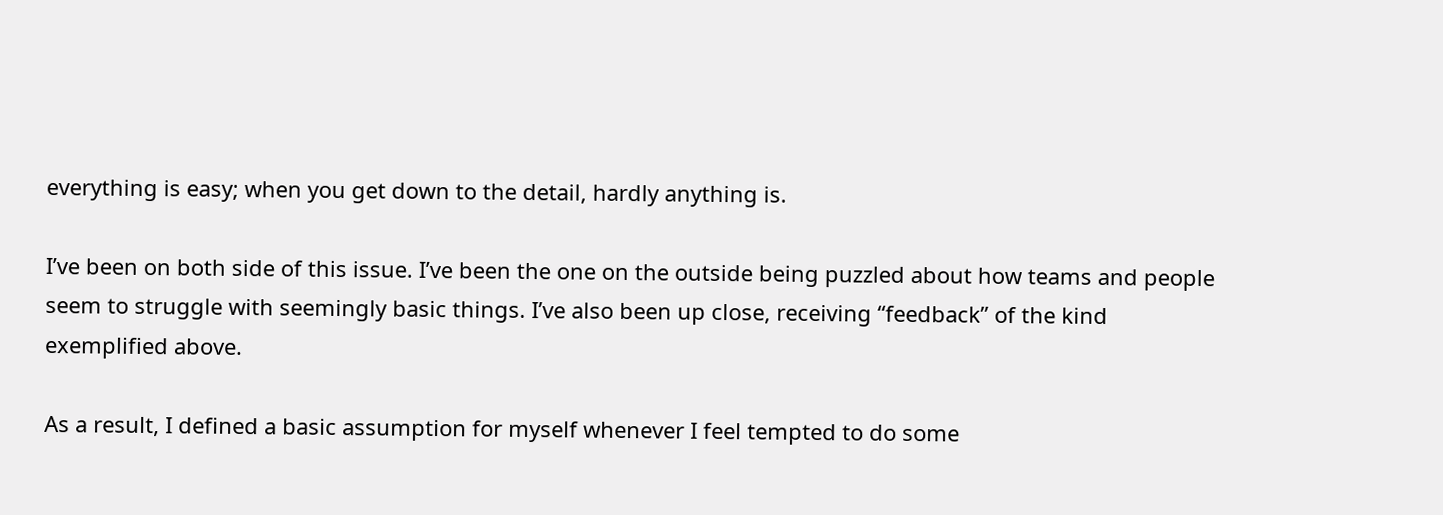everything is easy; when you get down to the detail, hardly anything is.

I’ve been on both side of this issue. I’ve been the one on the outside being puzzled about how teams and people seem to struggle with seemingly basic things. I’ve also been up close, receiving “feedback” of the kind exemplified above.

As a result, I defined a basic assumption for myself whenever I feel tempted to do some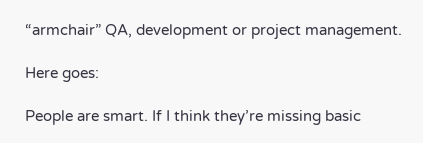“armchair” QA, development or project management.

Here goes:

People are smart. If I think they’re missing basic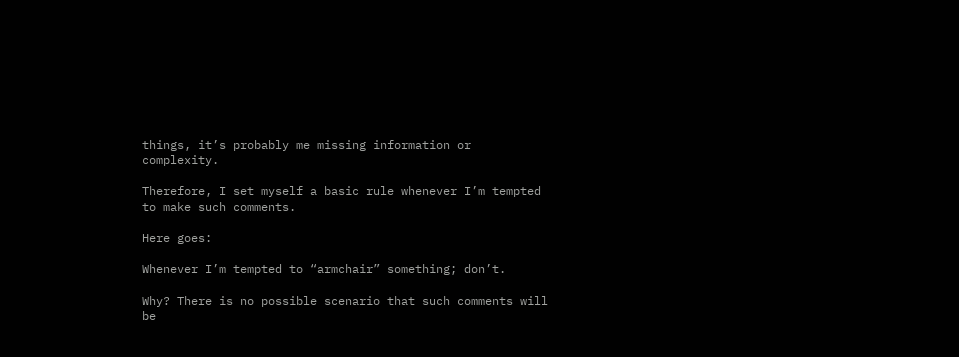things, it’s probably me missing information or complexity.

Therefore, I set myself a basic rule whenever I’m tempted to make such comments.

Here goes:

Whenever I’m tempted to “armchair” something; don’t.

Why? There is no possible scenario that such comments will be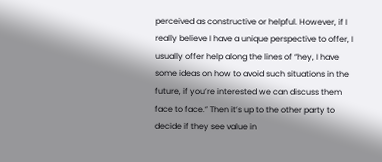perceived as constructive or helpful. However, if I really believe I have a unique perspective to offer, I usually offer help along the lines of “hey, I have some ideas on how to avoid such situations in the future, if you’re interested we can discuss them face to face.” Then it’s up to the other party to decide if they see value in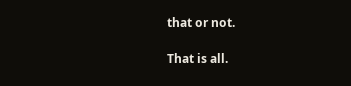that or not.

That is all.